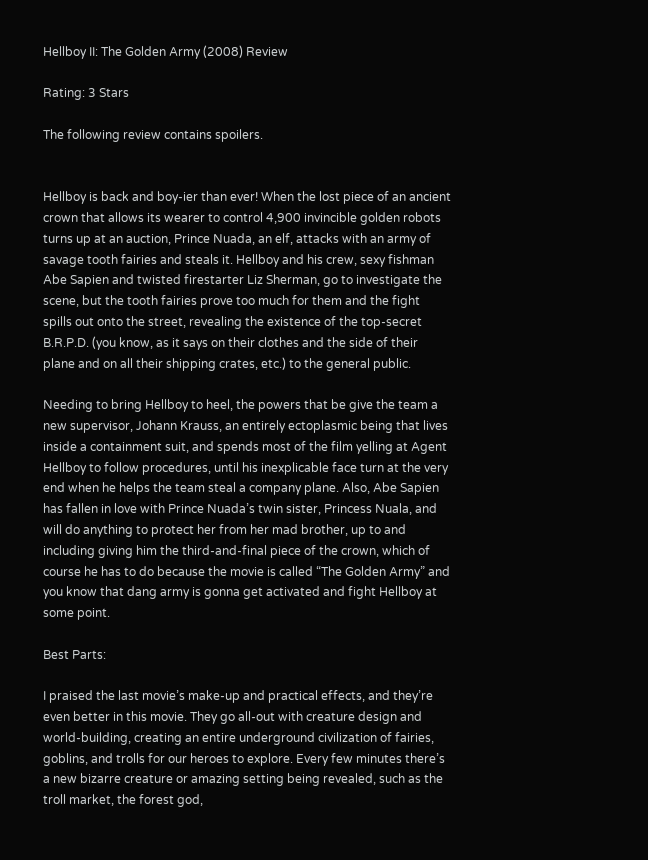Hellboy II: The Golden Army (2008) Review

Rating: 3 Stars

The following review contains spoilers.


Hellboy is back and boy-ier than ever! When the lost piece of an ancient crown that allows its wearer to control 4,900 invincible golden robots turns up at an auction, Prince Nuada, an elf, attacks with an army of savage tooth fairies and steals it. Hellboy and his crew, sexy fishman Abe Sapien and twisted firestarter Liz Sherman, go to investigate the scene, but the tooth fairies prove too much for them and the fight spills out onto the street, revealing the existence of the top-secret B.R.P.D. (you know, as it says on their clothes and the side of their plane and on all their shipping crates, etc.) to the general public.

Needing to bring Hellboy to heel, the powers that be give the team a new supervisor, Johann Krauss, an entirely ectoplasmic being that lives inside a containment suit, and spends most of the film yelling at Agent Hellboy to follow procedures, until his inexplicable face turn at the very end when he helps the team steal a company plane. Also, Abe Sapien has fallen in love with Prince Nuada’s twin sister, Princess Nuala, and will do anything to protect her from her mad brother, up to and including giving him the third-and-final piece of the crown, which of course he has to do because the movie is called “The Golden Army” and you know that dang army is gonna get activated and fight Hellboy at some point.

Best Parts:

I praised the last movie’s make-up and practical effects, and they’re even better in this movie. They go all-out with creature design and world-building, creating an entire underground civilization of fairies, goblins, and trolls for our heroes to explore. Every few minutes there’s a new bizarre creature or amazing setting being revealed, such as the troll market, the forest god,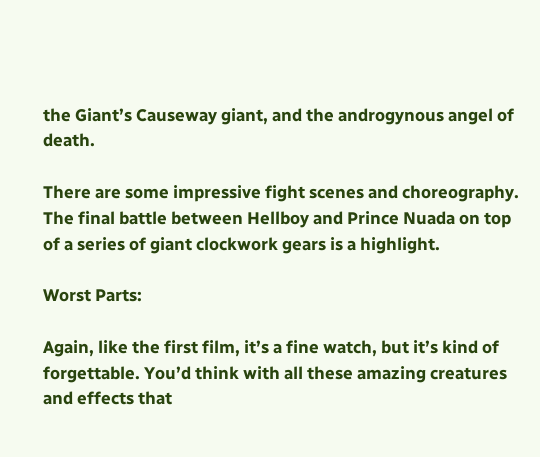the Giant’s Causeway giant, and the androgynous angel of death.

There are some impressive fight scenes and choreography. The final battle between Hellboy and Prince Nuada on top of a series of giant clockwork gears is a highlight.

Worst Parts:

Again, like the first film, it’s a fine watch, but it’s kind of forgettable. You’d think with all these amazing creatures and effects that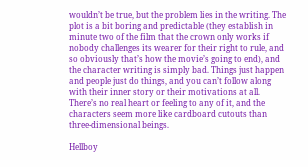wouldn’t be true, but the problem lies in the writing. The plot is a bit boring and predictable (they establish in minute two of the film that the crown only works if nobody challenges its wearer for their right to rule, and so obviously that’s how the movie’s going to end), and the character writing is simply bad. Things just happen and people just do things, and you can’t follow along with their inner story or their motivations at all. There’s no real heart or feeling to any of it, and the characters seem more like cardboard cutouts than three-dimensional beings.

Hellboy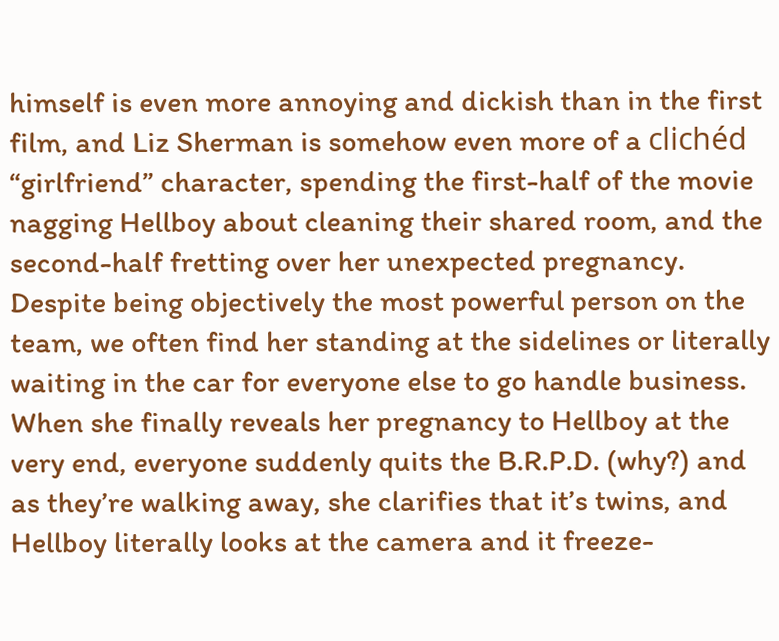himself is even more annoying and dickish than in the first film, and Liz Sherman is somehow even more of a clichéd “girlfriend” character, spending the first-half of the movie nagging Hellboy about cleaning their shared room, and the second-half fretting over her unexpected pregnancy. Despite being objectively the most powerful person on the team, we often find her standing at the sidelines or literally waiting in the car for everyone else to go handle business. When she finally reveals her pregnancy to Hellboy at the very end, everyone suddenly quits the B.R.P.D. (why?) and as they’re walking away, she clarifies that it’s twins, and Hellboy literally looks at the camera and it freeze-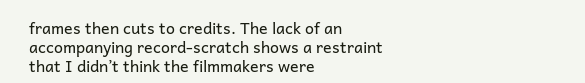frames then cuts to credits. The lack of an accompanying record-scratch shows a restraint that I didn’t think the filmmakers were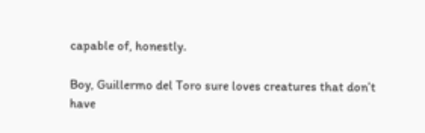capable of, honestly.

Boy, Guillermo del Toro sure loves creatures that don’t have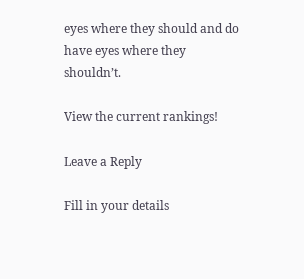eyes where they should and do have eyes where they shouldn’t.

View the current rankings!

Leave a Reply

Fill in your details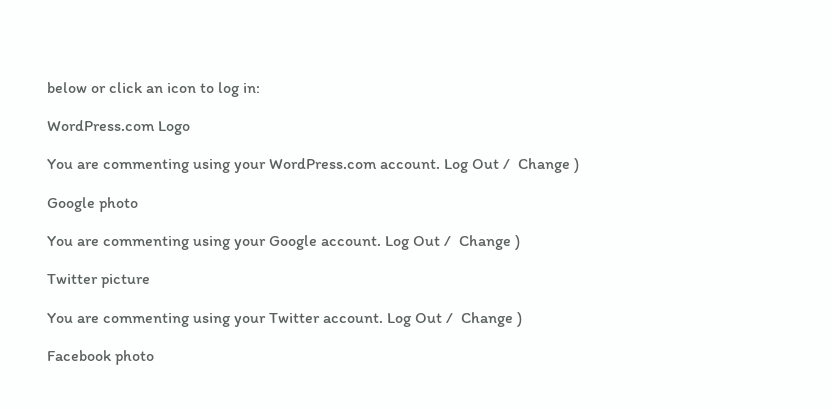below or click an icon to log in:

WordPress.com Logo

You are commenting using your WordPress.com account. Log Out /  Change )

Google photo

You are commenting using your Google account. Log Out /  Change )

Twitter picture

You are commenting using your Twitter account. Log Out /  Change )

Facebook photo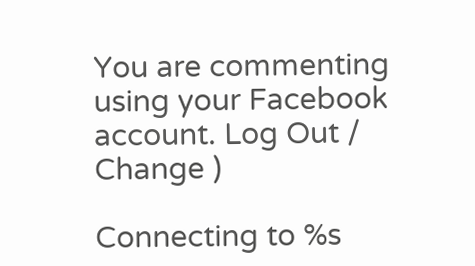You are commenting using your Facebook account. Log Out /  Change )

Connecting to %s